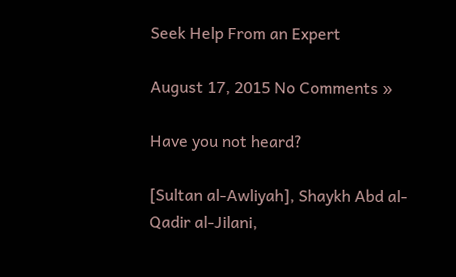Seek Help From an Expert

August 17, 2015 No Comments »

Have you not heard?

[Sultan al-Awliyah], Shaykh Abd al-Qadir al-Jilani,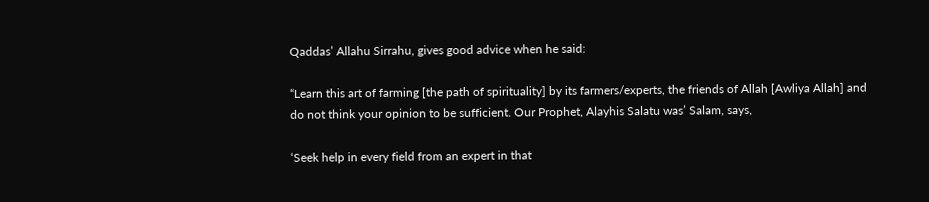Qaddas’ Allahu Sirrahu, gives good advice when he said:

“Learn this art of farming [the path of spirituality] by its farmers/experts, the friends of Allah [Awliya Allah] and do not think your opinion to be sufficient. Our Prophet, Alayhis Salatu was’ Salam, says,

‘Seek help in every field from an expert in that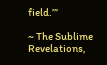field.’”

~ The Sublime Revelations,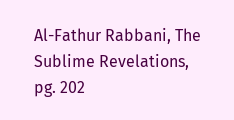Al-Fathur Rabbani, The Sublime Revelations, pg. 202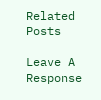Related Posts

Leave A Response